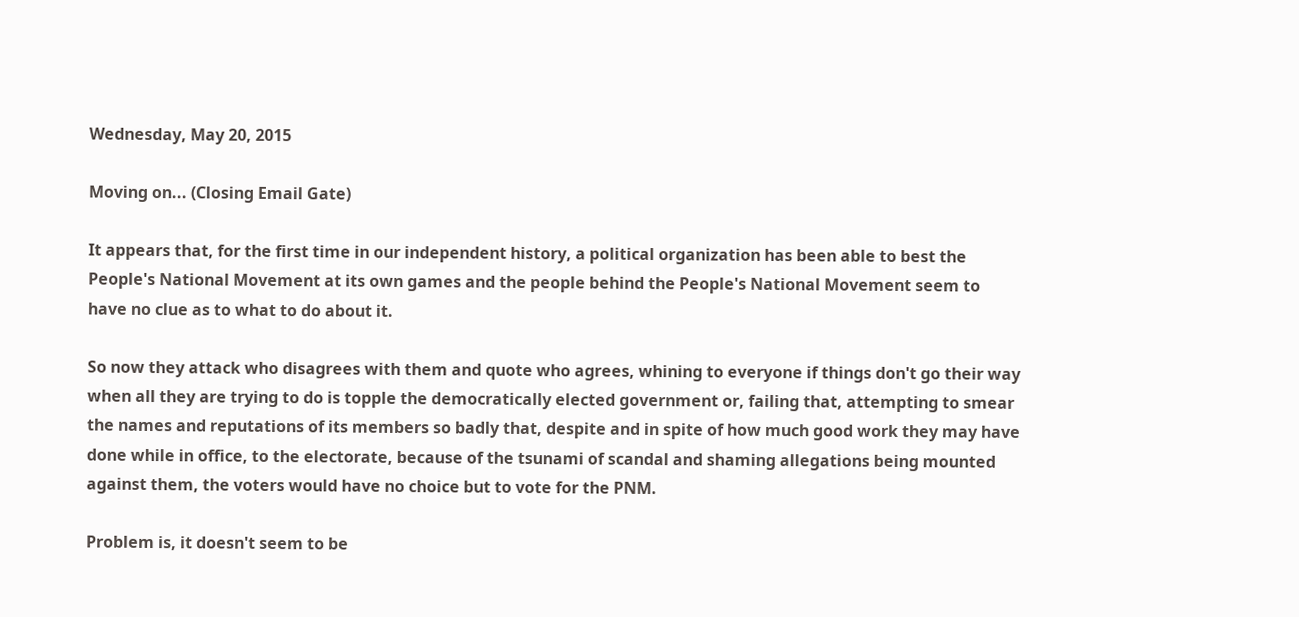Wednesday, May 20, 2015

Moving on... (Closing Email Gate)

It appears that, for the first time in our independent history, a political organization has been able to best the People's National Movement at its own games and the people behind the People's National Movement seem to have no clue as to what to do about it.

So now they attack who disagrees with them and quote who agrees, whining to everyone if things don't go their way when all they are trying to do is topple the democratically elected government or, failing that, attempting to smear the names and reputations of its members so badly that, despite and in spite of how much good work they may have done while in office, to the electorate, because of the tsunami of scandal and shaming allegations being mounted against them, the voters would have no choice but to vote for the PNM.

Problem is, it doesn't seem to be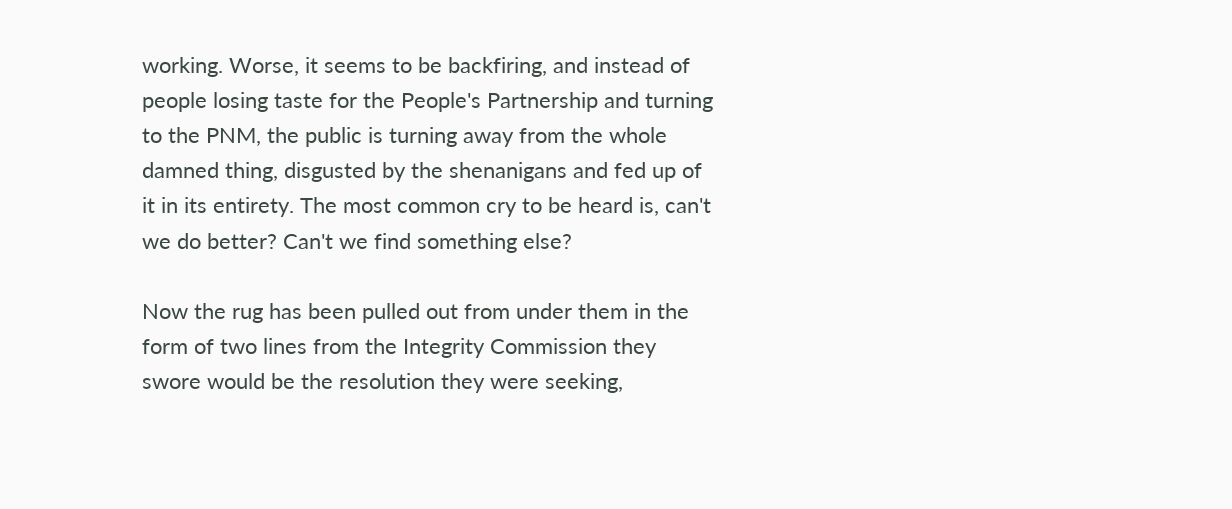working. Worse, it seems to be backfiring, and instead of people losing taste for the People's Partnership and turning to the PNM, the public is turning away from the whole damned thing, disgusted by the shenanigans and fed up of it in its entirety. The most common cry to be heard is, can't we do better? Can't we find something else?

Now the rug has been pulled out from under them in the form of two lines from the Integrity Commission they swore would be the resolution they were seeking,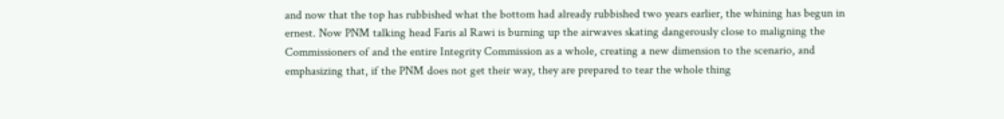and now that the top has rubbished what the bottom had already rubbished two years earlier, the whining has begun in ernest. Now PNM talking head Faris al Rawi is burning up the airwaves skating dangerously close to maligning the Commissioners of and the entire Integrity Commission as a whole, creating a new dimension to the scenario, and emphasizing that, if the PNM does not get their way, they are prepared to tear the whole thing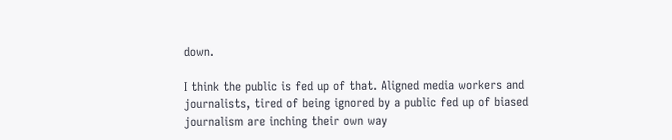down.

I think the public is fed up of that. Aligned media workers and journalists, tired of being ignored by a public fed up of biased journalism are inching their own way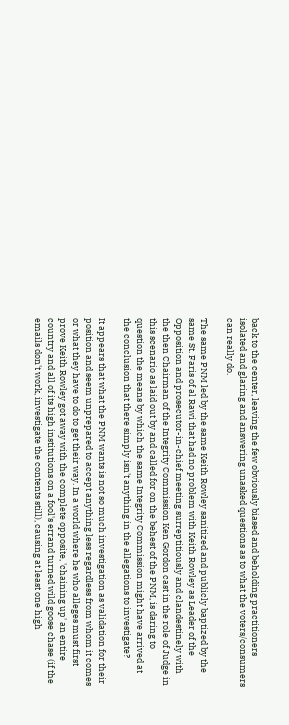back to the center, leaving the few obviously biased and beholding practitioners isolated and glaring and answering unasked questions as to what the voters/consumers can really do.

The same PNM led by the same Keith Rowley sanitized and publicly baptized by the same St. Faris of al Rawi that had no problem with Keith Rowley as Leader of the Opposition and prosecutor-in-chief meeting surreptitiously and clandestinely with the then Chairman of the Integrity Commission Ken Gordon cast in the role of Judge in this scenario as laid out by and called for on the behest of the PNM, is daring to question the means by which the same Integrity Commission might have arrived at the conclusion that there simply isn't anything in the allegations to investigate?

It appears that what the PNM wants is not so much investigation as validation for their position and seem unprepared to accept anything less regardless from whom it comes or what they have to do to get their way. In a world where he who alleges must first prove Keith Rowley got away with the complete opposite, 'chaining up' an entire country and all of its high institutions on a fool's errand turned wild goose chase (if the emails don't work, investigate the contents still), causing at least one high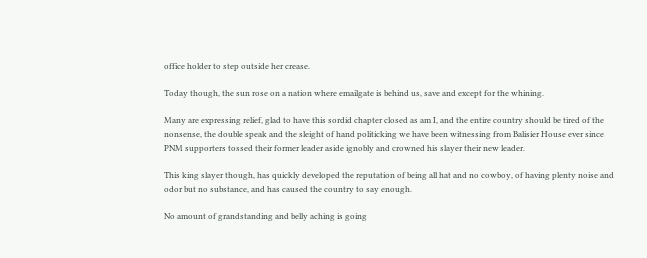office holder to step outside her crease.

Today though, the sun rose on a nation where emailgate is behind us, save and except for the whining.

Many are expressing relief, glad to have this sordid chapter closed as am I, and the entire country should be tired of the nonsense, the double speak and the sleight of hand politicking we have been witnessing from Balisier House ever since PNM supporters tossed their former leader aside ignobly and crowned his slayer their new leader.

This king slayer though, has quickly developed the reputation of being all hat and no cowboy, of having plenty noise and odor but no substance, and has caused the country to say enough.

No amount of grandstanding and belly aching is going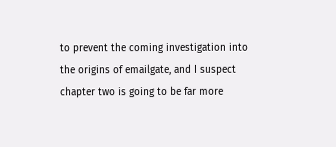to prevent the coming investigation into the origins of emailgate, and I suspect chapter two is going to be far more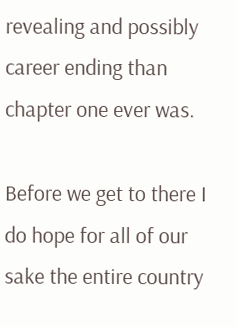revealing and possibly career ending than chapter one ever was.

Before we get to there I do hope for all of our sake the entire country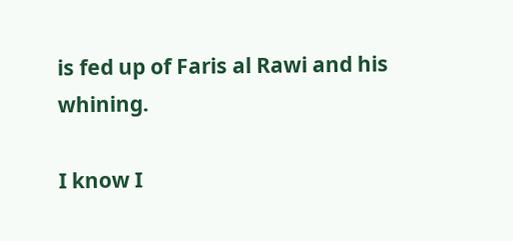is fed up of Faris al Rawi and his whining.

I know I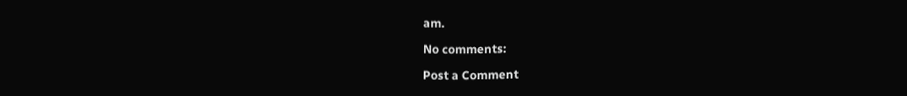am.

No comments:

Post a Comment